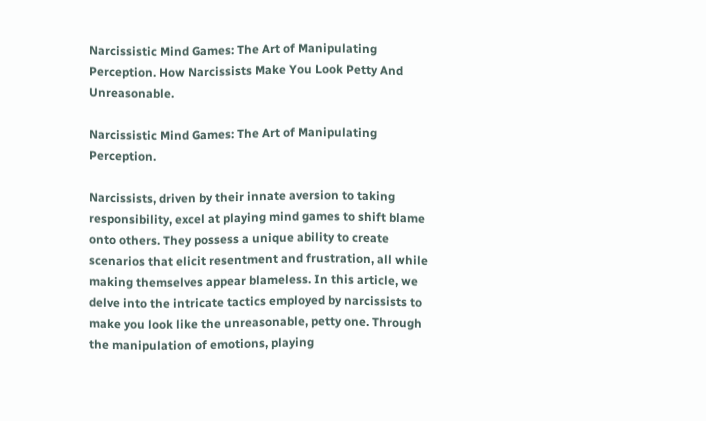Narcissistic Mind Games: The Art of Manipulating Perception. How Narcissists Make You Look Petty And Unreasonable.

Narcissistic Mind Games: The Art of Manipulating Perception.

Narcissists, driven by their innate aversion to taking responsibility, excel at playing mind games to shift blame onto others. They possess a unique ability to create scenarios that elicit resentment and frustration, all while making themselves appear blameless. In this article, we delve into the intricate tactics employed by narcissists to make you look like the unreasonable, petty one. Through the manipulation of emotions, playing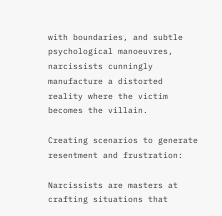with boundaries, and subtle psychological manoeuvres, narcissists cunningly manufacture a distorted reality where the victim becomes the villain.

Creating scenarios to generate resentment and frustration:

Narcissists are masters at crafting situations that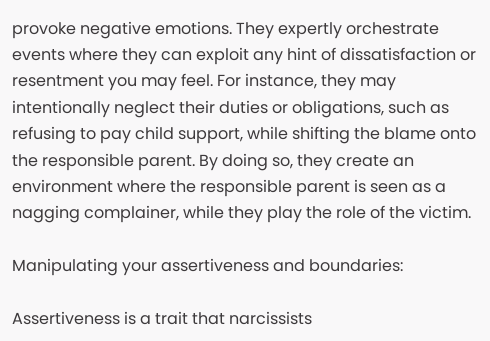provoke negative emotions. They expertly orchestrate events where they can exploit any hint of dissatisfaction or resentment you may feel. For instance, they may intentionally neglect their duties or obligations, such as refusing to pay child support, while shifting the blame onto the responsible parent. By doing so, they create an environment where the responsible parent is seen as a nagging complainer, while they play the role of the victim.

Manipulating your assertiveness and boundaries:

Assertiveness is a trait that narcissists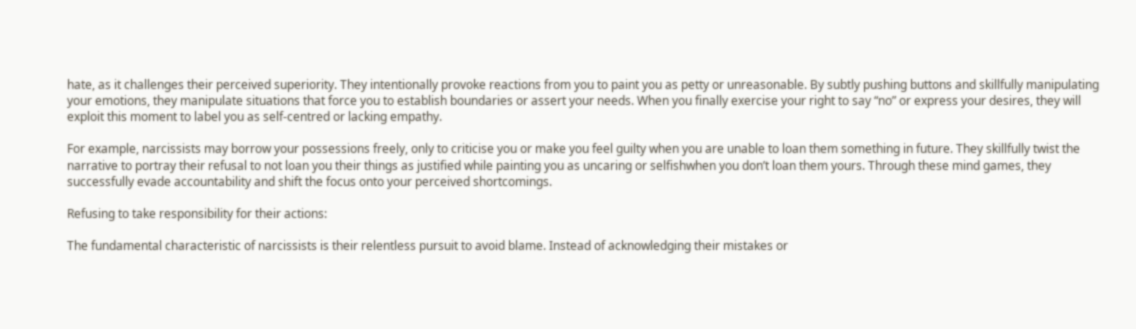hate, as it challenges their perceived superiority. They intentionally provoke reactions from you to paint you as petty or unreasonable. By subtly pushing buttons and skillfully manipulating your emotions, they manipulate situations that force you to establish boundaries or assert your needs. When you finally exercise your right to say “no” or express your desires, they will exploit this moment to label you as self-centred or lacking empathy.

For example, narcissists may borrow your possessions freely, only to criticise you or make you feel guilty when you are unable to loan them something in future. They skillfully twist the narrative to portray their refusal to not loan you their things as justified while painting you as uncaring or selfishwhen you don’t loan them yours. Through these mind games, they successfully evade accountability and shift the focus onto your perceived shortcomings.

Refusing to take responsibility for their actions:

The fundamental characteristic of narcissists is their relentless pursuit to avoid blame. Instead of acknowledging their mistakes or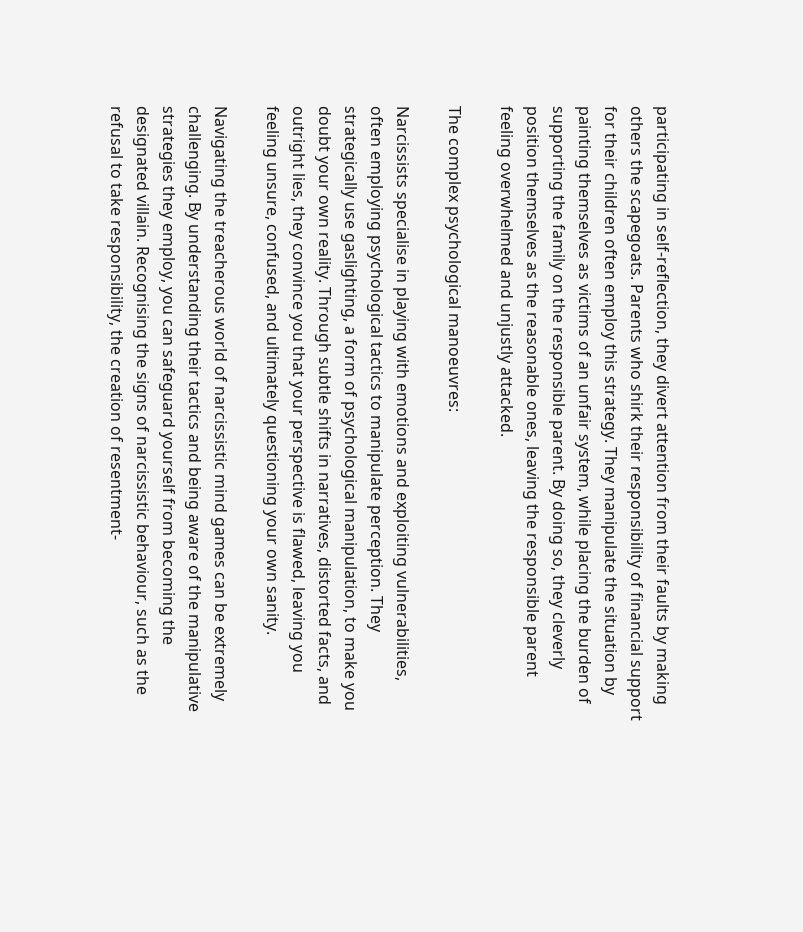participating in self-reflection, they divert attention from their faults by making others the scapegoats. Parents who shirk their responsibility of financial support for their children often employ this strategy. They manipulate the situation by painting themselves as victims of an unfair system, while placing the burden of supporting the family on the responsible parent. By doing so, they cleverly position themselves as the reasonable ones, leaving the responsible parent feeling overwhelmed and unjustly attacked.

The complex psychological manoeuvres:

Narcissists specialise in playing with emotions and exploiting vulnerabilities, often employing psychological tactics to manipulate perception. They strategically use gaslighting, a form of psychological manipulation, to make you doubt your own reality. Through subtle shifts in narratives, distorted facts, and outright lies, they convince you that your perspective is flawed, leaving you feeling unsure, confused, and ultimately questioning your own sanity.

Navigating the treacherous world of narcissistic mind games can be extremely challenging. By understanding their tactics and being aware of the manipulative strategies they employ, you can safeguard yourself from becoming the designated villain. Recognising the signs of narcissistic behaviour, such as the refusal to take responsibility, the creation of resentment-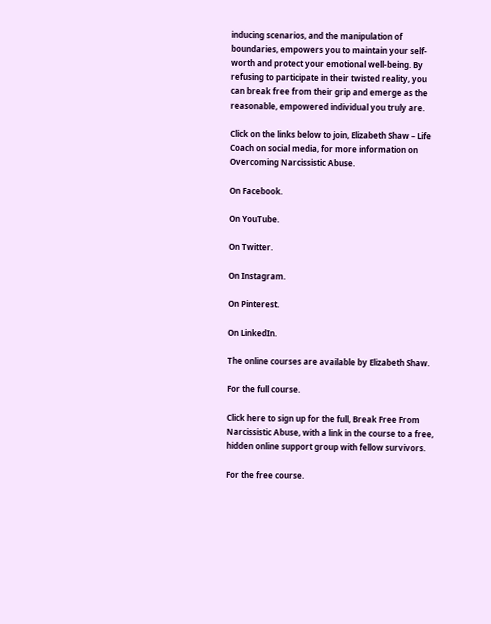inducing scenarios, and the manipulation of boundaries, empowers you to maintain your self-worth and protect your emotional well-being. By refusing to participate in their twisted reality, you can break free from their grip and emerge as the reasonable, empowered individual you truly are.

Click on the links below to join, Elizabeth Shaw – Life Coach on social media, for more information on Overcoming Narcissistic Abuse.

On Facebook.

On YouTube.

On Twitter.

On Instagram.

On Pinterest.

On LinkedIn.

The online courses are available by Elizabeth Shaw.

For the full course.

Click here to sign up for the full, Break Free From Narcissistic Abuse, with a link in the course to a free, hidden online support group with fellow survivors.

For the free course.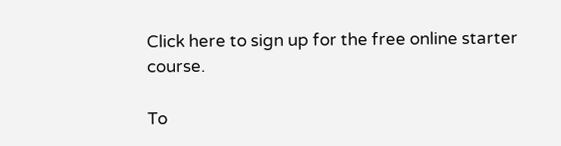Click here to sign up for the free online starter course.

To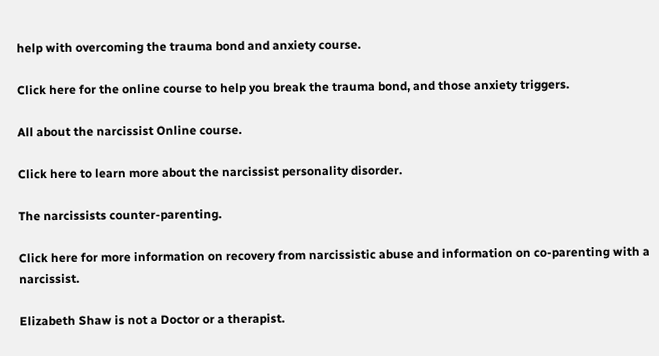help with overcoming the trauma bond and anxiety course.

Click here for the online course to help you break the trauma bond, and those anxiety triggers.

All about the narcissist Online course.

Click here to learn more about the narcissist personality disorder.

The narcissists counter-parenting.

Click here for more information on recovery from narcissistic abuse and information on co-parenting with a narcissist.

Elizabeth Shaw is not a Doctor or a therapist.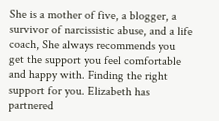She is a mother of five, a blogger, a survivor of narcissistic abuse, and a life coach, She always recommends you get the support you feel comfortable and happy with. Finding the right support for you. Elizabeth has partnered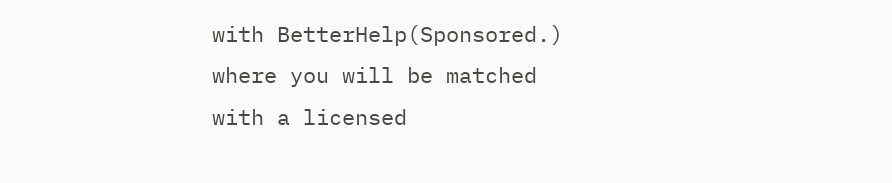with BetterHelp(Sponsored.) where you will be matched with a licensed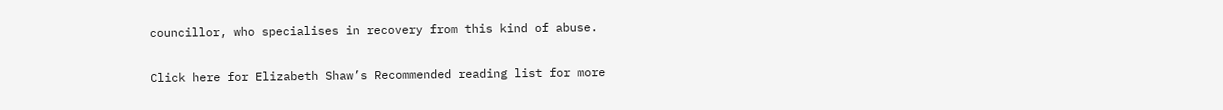councillor, who specialises in recovery from this kind of abuse.

Click here for Elizabeth Shaw’s Recommended reading list for more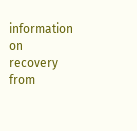information on recovery from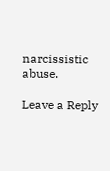narcissistic abuse.

Leave a Reply